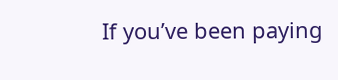If you’ve been paying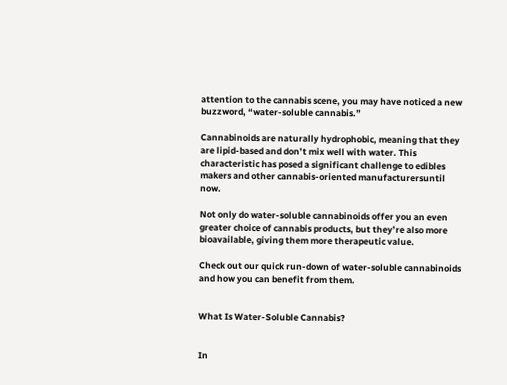attention to the cannabis scene, you may have noticed a new buzzword, “water-soluble cannabis.”

Cannabinoids are naturally hydrophobic, meaning that they are lipid-based and don’t mix well with water. This characteristic has posed a significant challenge to edibles makers and other cannabis-oriented manufacturersuntil now.

Not only do water-soluble cannabinoids offer you an even greater choice of cannabis products, but they’re also more bioavailable, giving them more therapeutic value.

Check out our quick run-down of water-soluble cannabinoids and how you can benefit from them.


What Is Water-Soluble Cannabis?


In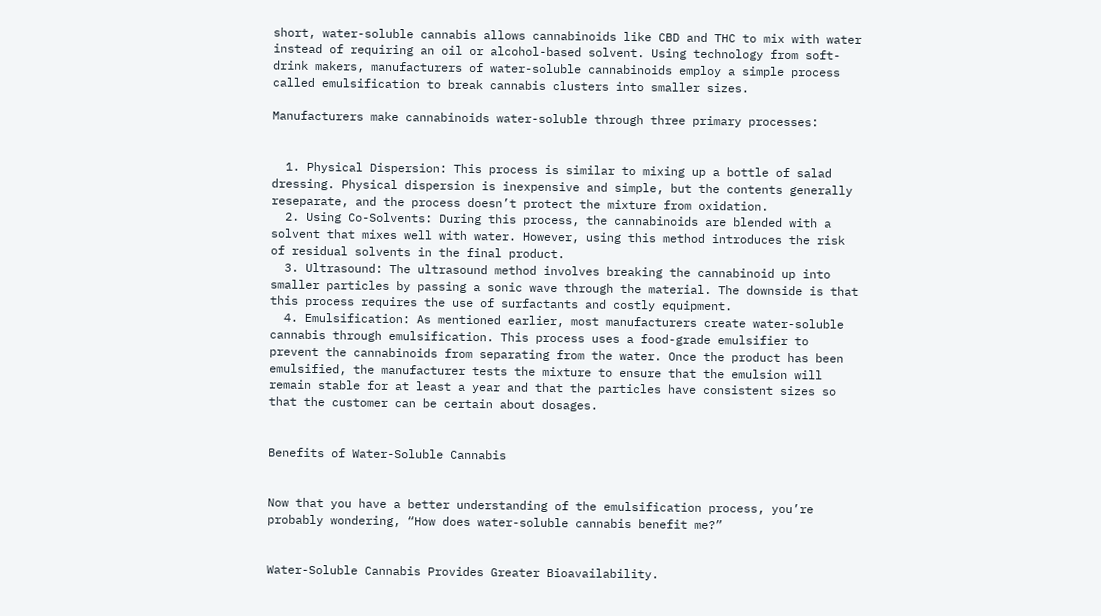short, water-soluble cannabis allows cannabinoids like CBD and THC to mix with water instead of requiring an oil or alcohol-based solvent. Using technology from soft-drink makers, manufacturers of water-soluble cannabinoids employ a simple process called emulsification to break cannabis clusters into smaller sizes.

Manufacturers make cannabinoids water-soluble through three primary processes:


  1. Physical Dispersion: This process is similar to mixing up a bottle of salad dressing. Physical dispersion is inexpensive and simple, but the contents generally reseparate, and the process doesn’t protect the mixture from oxidation.
  2. Using Co-Solvents: During this process, the cannabinoids are blended with a solvent that mixes well with water. However, using this method introduces the risk of residual solvents in the final product.
  3. Ultrasound: The ultrasound method involves breaking the cannabinoid up into smaller particles by passing a sonic wave through the material. The downside is that this process requires the use of surfactants and costly equipment.
  4. Emulsification: As mentioned earlier, most manufacturers create water-soluble cannabis through emulsification. This process uses a food-grade emulsifier to prevent the cannabinoids from separating from the water. Once the product has been emulsified, the manufacturer tests the mixture to ensure that the emulsion will remain stable for at least a year and that the particles have consistent sizes so that the customer can be certain about dosages.


Benefits of Water-Soluble Cannabis


Now that you have a better understanding of the emulsification process, you’re probably wondering, “How does water-soluble cannabis benefit me?”


Water-Soluble Cannabis Provides Greater Bioavailability.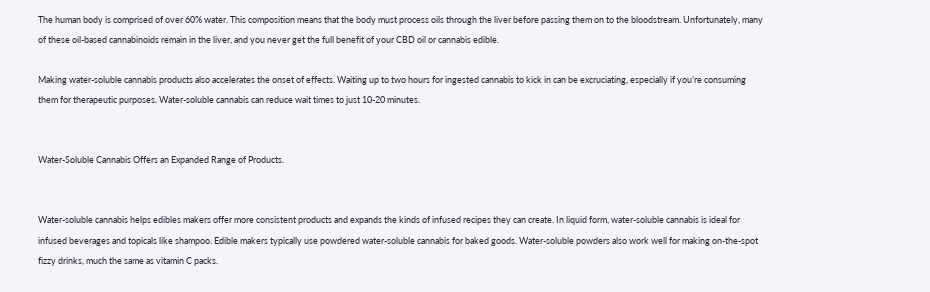The human body is comprised of over 60% water. This composition means that the body must process oils through the liver before passing them on to the bloodstream. Unfortunately, many of these oil-based cannabinoids remain in the liver, and you never get the full benefit of your CBD oil or cannabis edible.

Making water-soluble cannabis products also accelerates the onset of effects. Waiting up to two hours for ingested cannabis to kick in can be excruciating, especially if you’re consuming them for therapeutic purposes. Water-soluble cannabis can reduce wait times to just 10-20 minutes.


Water-Soluble Cannabis Offers an Expanded Range of Products.


Water-soluble cannabis helps edibles makers offer more consistent products and expands the kinds of infused recipes they can create. In liquid form, water-soluble cannabis is ideal for infused beverages and topicals like shampoo. Edible makers typically use powdered water-soluble cannabis for baked goods. Water-soluble powders also work well for making on-the-spot fizzy drinks, much the same as vitamin C packs.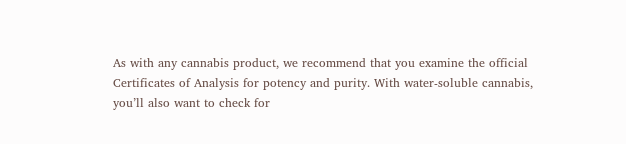As with any cannabis product, we recommend that you examine the official Certificates of Analysis for potency and purity. With water-soluble cannabis, you’ll also want to check for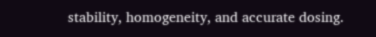stability, homogeneity, and accurate dosing.